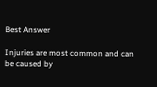Best Answer

Injuries are most common and can be caused by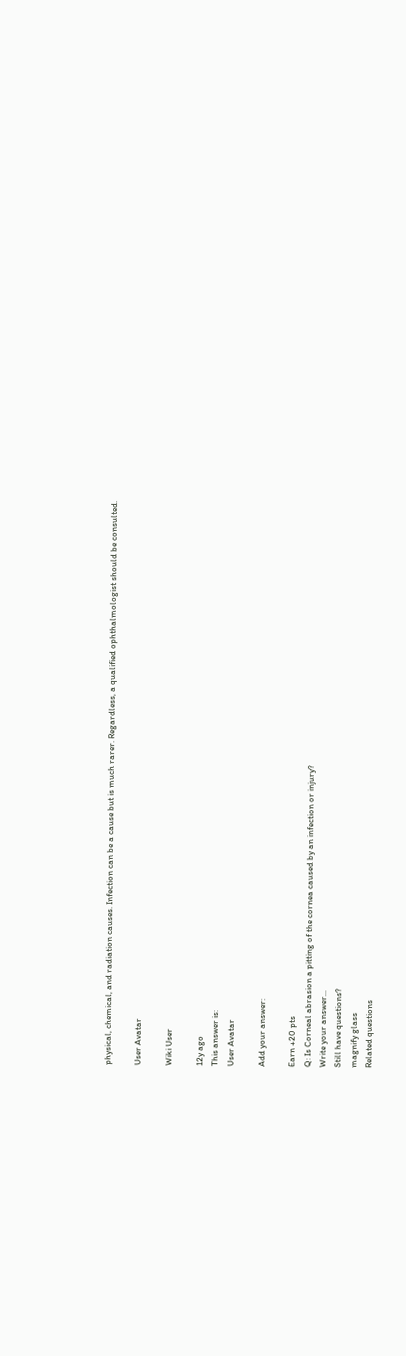physical, chemical, and radiation causes. Infection can be a cause but is much rarer. Regardless, a qualified ophthalmologist should be consulted.

User Avatar

Wiki User

12y ago
This answer is:
User Avatar

Add your answer:

Earn +20 pts
Q: Is Corneal abrasion a pitting of the cornea caused by an infection or injury?
Write your answer...
Still have questions?
magnify glass
Related questions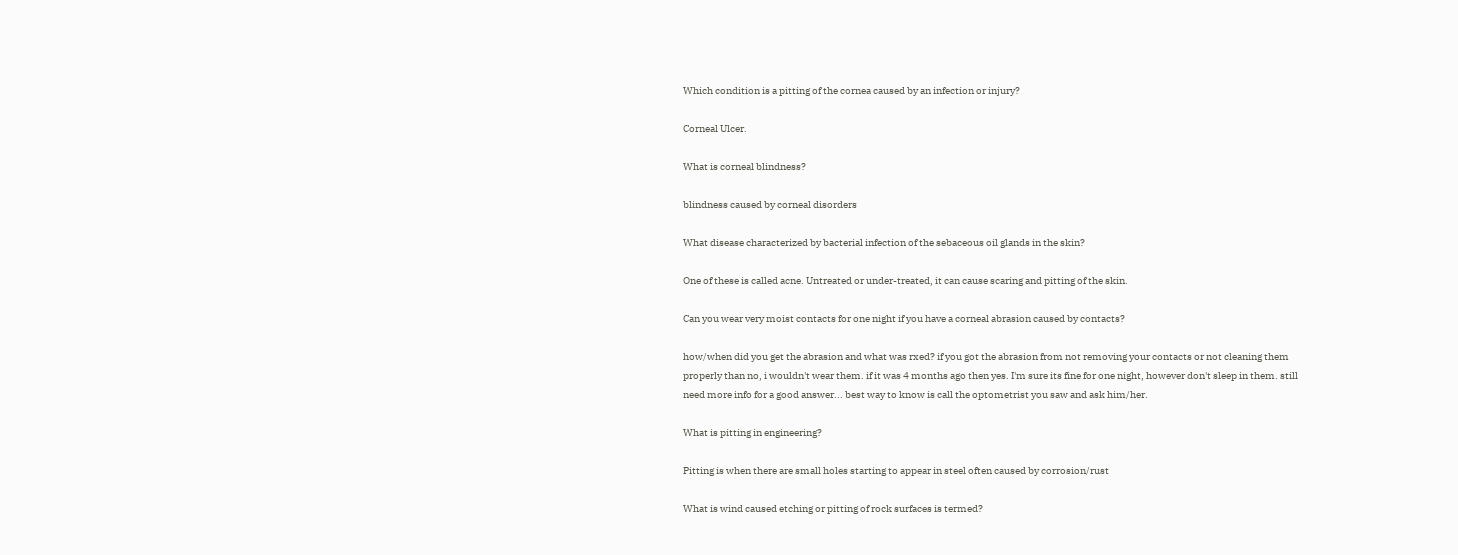Which condition is a pitting of the cornea caused by an infection or injury?

Corneal Ulcer.

What is corneal blindness?

blindness caused by corneal disorders

What disease characterized by bacterial infection of the sebaceous oil glands in the skin?

One of these is called acne. Untreated or under-treated, it can cause scaring and pitting of the skin.

Can you wear very moist contacts for one night if you have a corneal abrasion caused by contacts?

how/when did you get the abrasion and what was rxed? if you got the abrasion from not removing your contacts or not cleaning them properly than no, i wouldn't wear them. if it was 4 months ago then yes. I'm sure its fine for one night, however don't sleep in them. still need more info for a good answer... best way to know is call the optometrist you saw and ask him/her.

What is pitting in engineering?

Pitting is when there are small holes starting to appear in steel often caused by corrosion/rust

What is wind caused etching or pitting of rock surfaces is termed?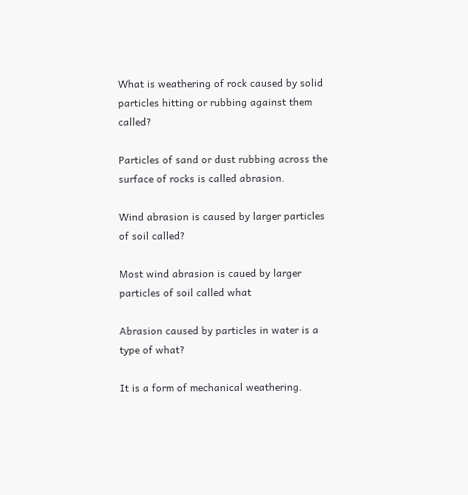What is weathering of rock caused by solid particles hitting or rubbing against them called?

Particles of sand or dust rubbing across the surface of rocks is called abrasion.

Wind abrasion is caused by larger particles of soil called?

Most wind abrasion is caued by larger particles of soil called what

Abrasion caused by particles in water is a type of what?

It is a form of mechanical weathering.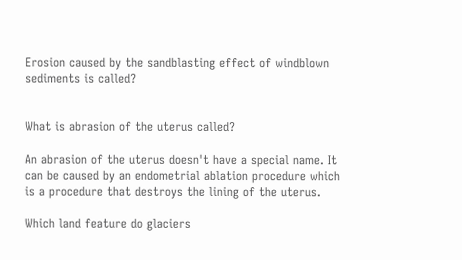Erosion caused by the sandblasting effect of windblown sediments is called?


What is abrasion of the uterus called?

An abrasion of the uterus doesn't have a special name. It can be caused by an endometrial ablation procedure which is a procedure that destroys the lining of the uterus.

Which land feature do glaciers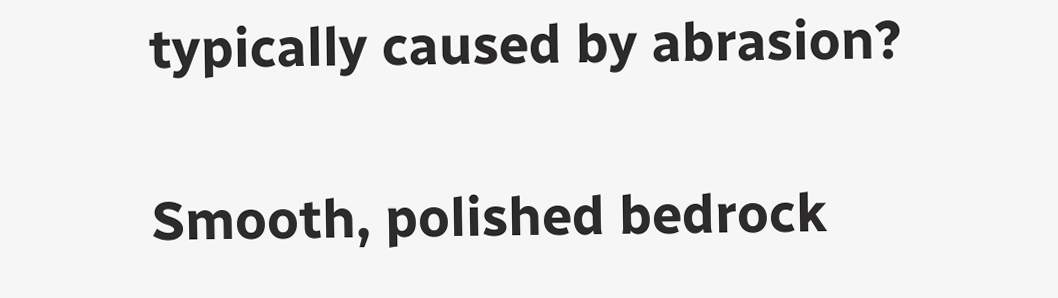typically caused by abrasion?

Smooth, polished bedrock